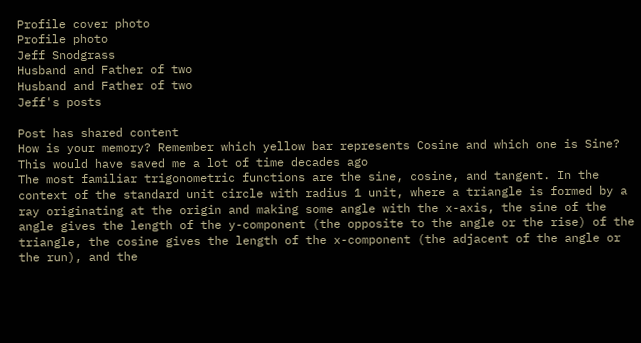Profile cover photo
Profile photo
Jeff Snodgrass
Husband and Father of two
Husband and Father of two
Jeff's posts

Post has shared content
How is your memory? Remember which yellow bar represents Cosine and which one is Sine?
This would have saved me a lot of time decades ago
The most familiar trigonometric functions are the sine, cosine, and tangent. In the context of the standard unit circle with radius 1 unit, where a triangle is formed by a ray originating at the origin and making some angle with the x-axis, the sine of the angle gives the length of the y-component (the opposite to the angle or the rise) of the triangle, the cosine gives the length of the x-component (the adjacent of the angle or the run), and the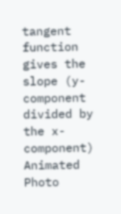tangent function gives the slope (y-component divided by the x-component)
Animated Photo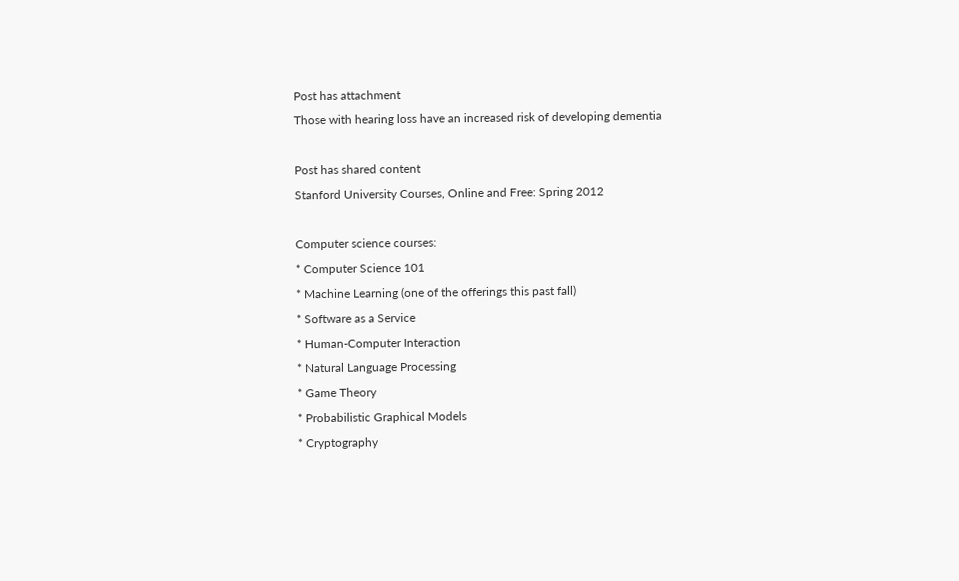Post has attachment
Those with hearing loss have an increased risk of developing dementia

Post has shared content
Stanford University Courses, Online and Free: Spring 2012

Computer science courses:
* Computer Science 101
* Machine Learning (one of the offerings this past fall)
* Software as a Service
* Human-Computer Interaction
* Natural Language Processing
* Game Theory
* Probabilistic Graphical Models
* Cryptography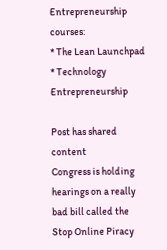Entrepreneurship courses:
* The Lean Launchpad
* Technology Entrepreneurship

Post has shared content
Congress is holding hearings on a really bad bill called the Stop Online Piracy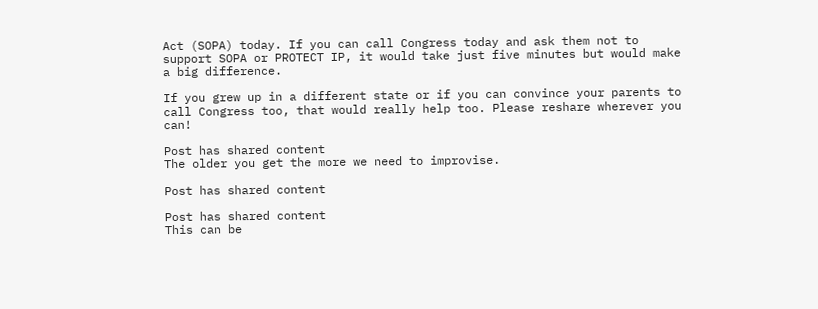Act (SOPA) today. If you can call Congress today and ask them not to support SOPA or PROTECT IP, it would take just five minutes but would make a big difference.

If you grew up in a different state or if you can convince your parents to call Congress too, that would really help too. Please reshare wherever you can!

Post has shared content
The older you get the more we need to improvise.

Post has shared content

Post has shared content
This can be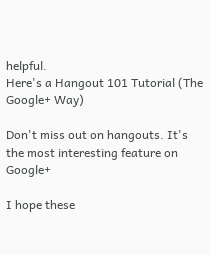helpful.
Here's a Hangout 101 Tutorial (The Google+ Way)

Don't miss out on hangouts. It's the most interesting feature on Google+

I hope these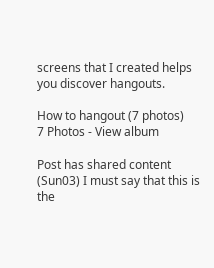screens that I created helps you discover hangouts.

How to hangout (7 photos)
7 Photos - View album

Post has shared content
(Sun03) I must say that this is the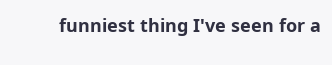funniest thing I've seen for a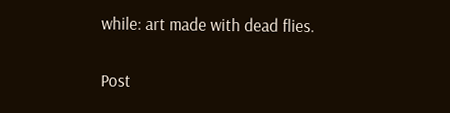while: art made with dead flies.

Post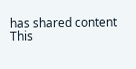has shared content
This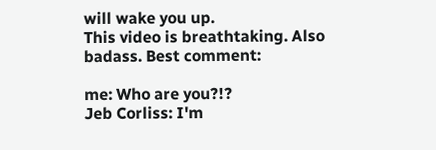will wake you up.
This video is breathtaking. Also badass. Best comment:

me: Who are you?!?
Jeb Corliss: I'm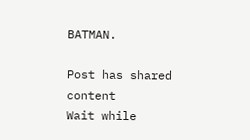BATMAN.

Post has shared content
Wait while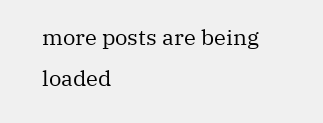more posts are being loaded